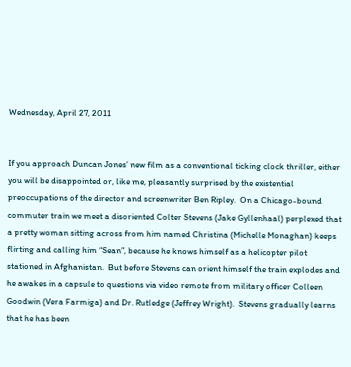Wednesday, April 27, 2011


If you approach Duncan Jones’ new film as a conventional ticking clock thriller, either you will be disappointed or, like me, pleasantly surprised by the existential preoccupations of the director and screenwriter Ben Ripley.  On a Chicago-bound commuter train we meet a disoriented Colter Stevens (Jake Gyllenhaal) perplexed that a pretty woman sitting across from him named Christina (Michelle Monaghan) keeps flirting and calling him “Sean”, because he knows himself as a helicopter pilot stationed in Afghanistan.  But before Stevens can orient himself the train explodes and he awakes in a capsule to questions via video remote from military officer Colleen Goodwin (Vera Farmiga) and Dr. Rutledge (Jeffrey Wright).  Stevens gradually learns that he has been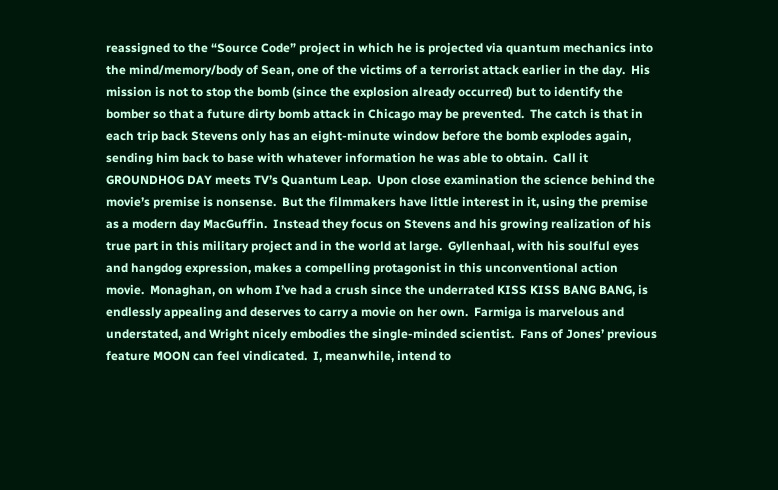reassigned to the “Source Code” project in which he is projected via quantum mechanics into the mind/memory/body of Sean, one of the victims of a terrorist attack earlier in the day.  His mission is not to stop the bomb (since the explosion already occurred) but to identify the bomber so that a future dirty bomb attack in Chicago may be prevented.  The catch is that in each trip back Stevens only has an eight-minute window before the bomb explodes again, sending him back to base with whatever information he was able to obtain.  Call it GROUNDHOG DAY meets TV’s Quantum Leap.  Upon close examination the science behind the movie’s premise is nonsense.  But the filmmakers have little interest in it, using the premise as a modern day MacGuffin.  Instead they focus on Stevens and his growing realization of his true part in this military project and in the world at large.  Gyllenhaal, with his soulful eyes and hangdog expression, makes a compelling protagonist in this unconventional action movie.  Monaghan, on whom I’ve had a crush since the underrated KISS KISS BANG BANG, is endlessly appealing and deserves to carry a movie on her own.  Farmiga is marvelous and understated, and Wright nicely embodies the single-minded scientist.  Fans of Jones’ previous feature MOON can feel vindicated.  I, meanwhile, intend to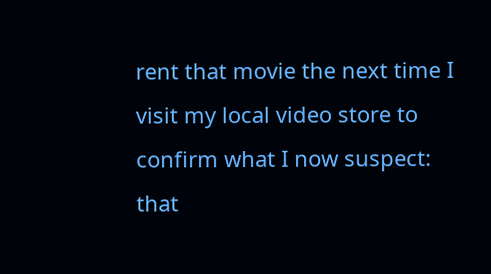rent that movie the next time I visit my local video store to confirm what I now suspect:  that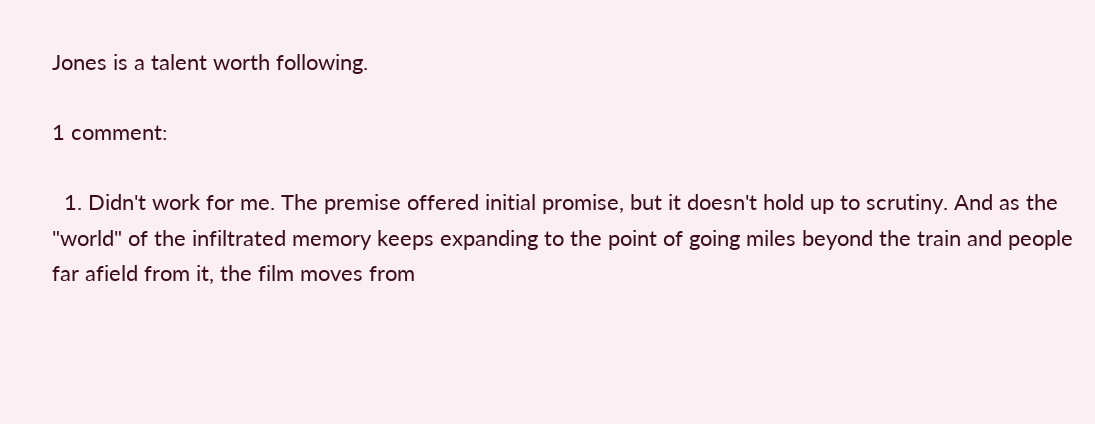Jones is a talent worth following.

1 comment:

  1. Didn't work for me. The premise offered initial promise, but it doesn't hold up to scrutiny. And as the "world" of the infiltrated memory keeps expanding to the point of going miles beyond the train and people far afield from it, the film moves from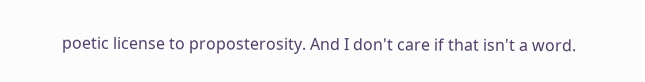poetic license to proposterosity. And I don't care if that isn't a word.